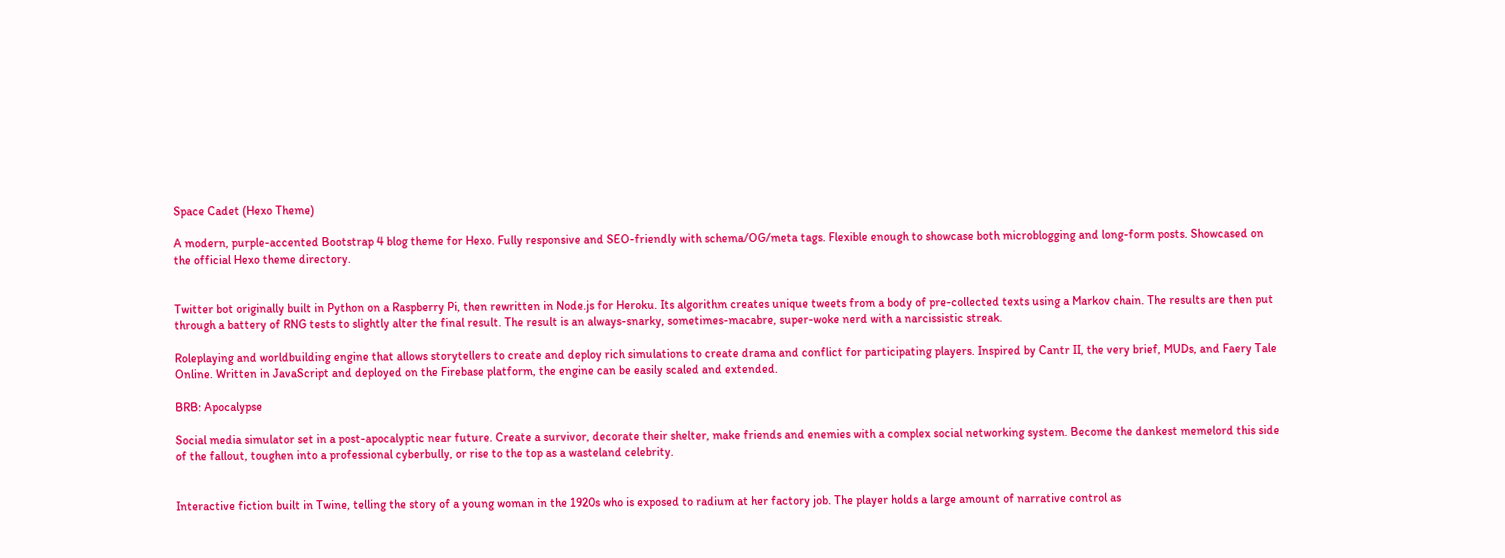Space Cadet (Hexo Theme)

A modern, purple-accented Bootstrap 4 blog theme for Hexo. Fully responsive and SEO-friendly with schema/OG/meta tags. Flexible enough to showcase both microblogging and long-form posts. Showcased on the official Hexo theme directory.


Twitter bot originally built in Python on a Raspberry Pi, then rewritten in Node.js for Heroku. Its algorithm creates unique tweets from a body of pre-collected texts using a Markov chain. The results are then put through a battery of RNG tests to slightly alter the final result. The result is an always-snarky, sometimes-macabre, super-woke nerd with a narcissistic streak.

Roleplaying and worldbuilding engine that allows storytellers to create and deploy rich simulations to create drama and conflict for participating players. Inspired by Cantr II, the very brief, MUDs, and Faery Tale Online. Written in JavaScript and deployed on the Firebase platform, the engine can be easily scaled and extended.

BRB: Apocalypse

Social media simulator set in a post-apocalyptic near future. Create a survivor, decorate their shelter, make friends and enemies with a complex social networking system. Become the dankest memelord this side of the fallout, toughen into a professional cyberbully, or rise to the top as a wasteland celebrity.


Interactive fiction built in Twine, telling the story of a young woman in the 1920s who is exposed to radium at her factory job. The player holds a large amount of narrative control as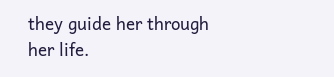they guide her through her life.